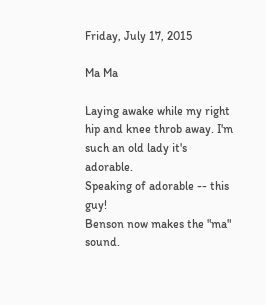Friday, July 17, 2015

Ma Ma

Laying awake while my right hip and knee throb away. I'm such an old lady it's adorable.
Speaking of adorable -- this guy!
Benson now makes the "ma" sound.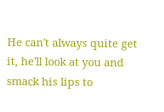He can't always quite get it, he'll look at you and smack his lips to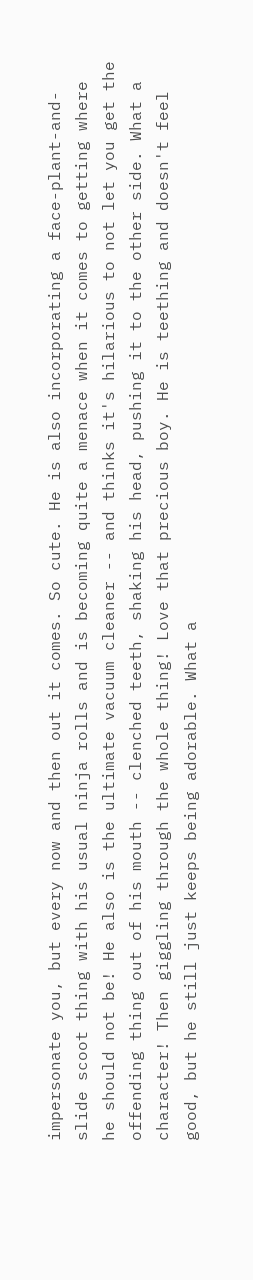impersonate you, but every now and then out it comes. So cute. He is also incorporating a face-plant-and-slide scoot thing with his usual ninja rolls and is becoming quite a menace when it comes to getting where he should not be! He also is the ultimate vacuum cleaner -- and thinks it's hilarious to not let you get the offending thing out of his mouth -- clenched teeth, shaking his head, pushing it to the other side. What a character! Then giggling through the whole thing! Love that precious boy. He is teething and doesn't feel good, but he still just keeps being adorable. What a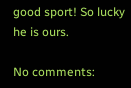good sport! So lucky he is ours.

No comments: